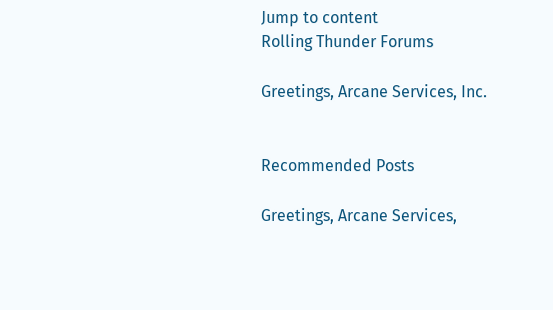Jump to content
Rolling Thunder Forums

Greetings, Arcane Services, Inc.


Recommended Posts

Greetings, Arcane Services,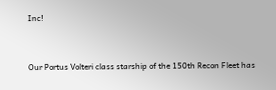Inc!


Our Portus Volteri class starship of the 150th Recon Fleet has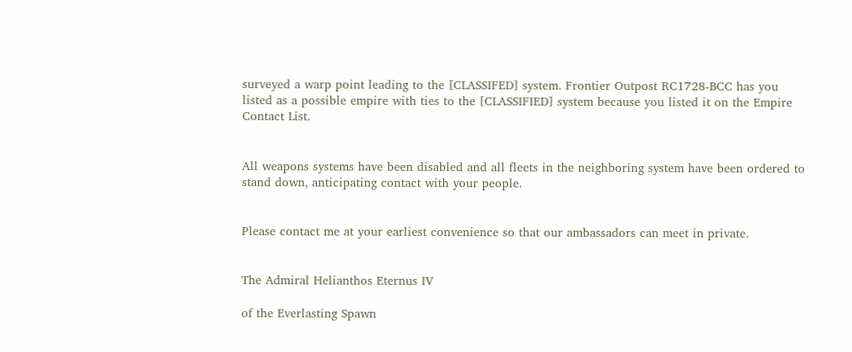surveyed a warp point leading to the [CLASSIFED] system. Frontier Outpost RC1728-BCC has you listed as a possible empire with ties to the [CLASSIFIED] system because you listed it on the Empire Contact List.


All weapons systems have been disabled and all fleets in the neighboring system have been ordered to stand down, anticipating contact with your people.


Please contact me at your earliest convenience so that our ambassadors can meet in private.


The Admiral Helianthos Eternus IV

of the Everlasting Spawn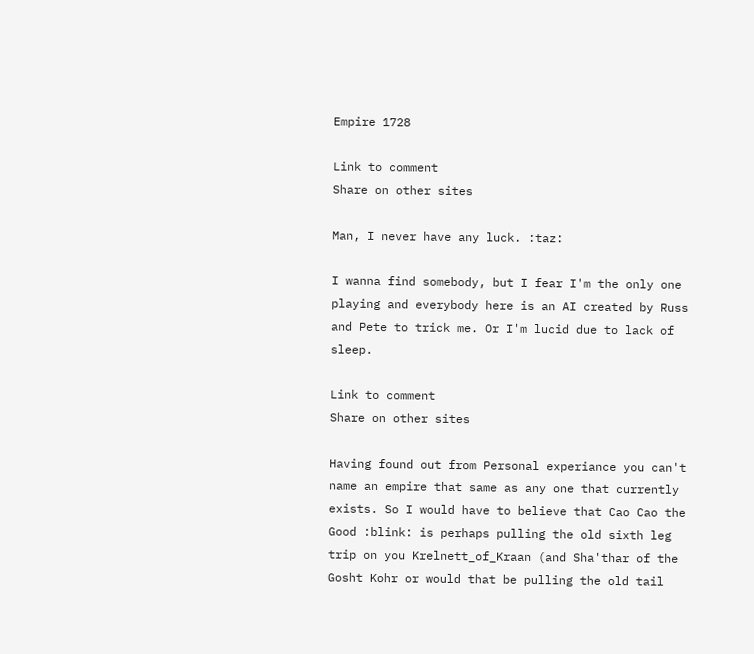Empire 1728

Link to comment
Share on other sites

Man, I never have any luck. :taz:

I wanna find somebody, but I fear I'm the only one playing and everybody here is an AI created by Russ and Pete to trick me. Or I'm lucid due to lack of sleep.

Link to comment
Share on other sites

Having found out from Personal experiance you can't name an empire that same as any one that currently exists. So I would have to believe that Cao Cao the Good :blink: is perhaps pulling the old sixth leg trip on you Krelnett_of_Kraan (and Sha'thar of the Gosht Kohr or would that be pulling the old tail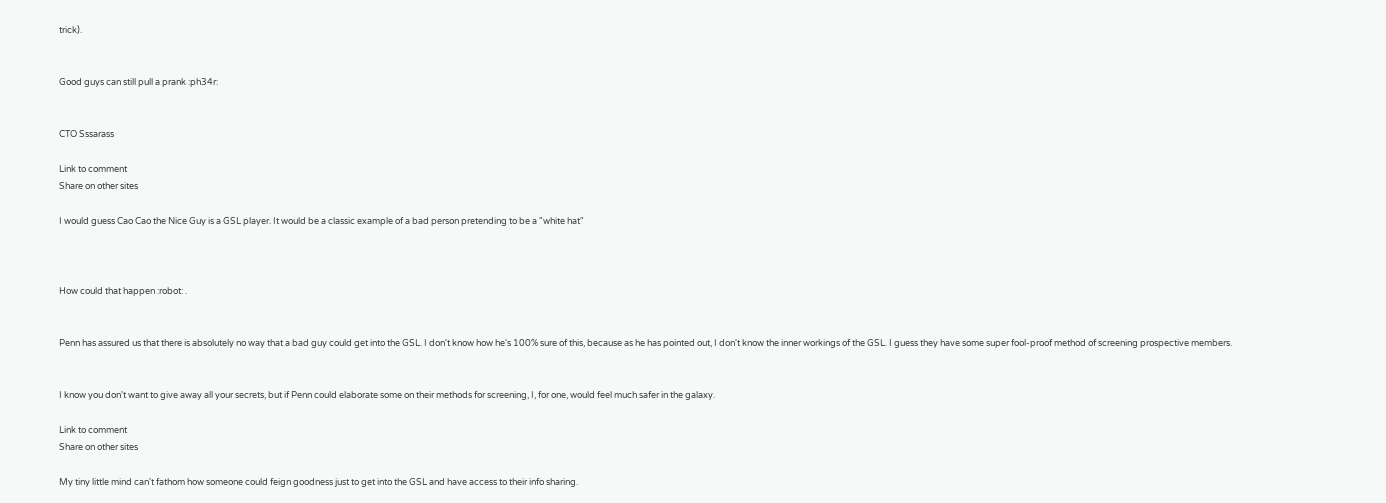trick).


Good guys can still pull a prank :ph34r:


CTO Sssarass

Link to comment
Share on other sites

I would guess Cao Cao the Nice Guy is a GSL player. It would be a classic example of a bad person pretending to be a "white hat"



How could that happen :robot: .


Penn has assured us that there is absolutely no way that a bad guy could get into the GSL. I don't know how he's 100% sure of this, because as he has pointed out, I don't know the inner workings of the GSL. I guess they have some super fool-proof method of screening prospective members.


I know you don't want to give away all your secrets, but if Penn could elaborate some on their methods for screening, I, for one, would feel much safer in the galaxy.

Link to comment
Share on other sites

My tiny little mind can't fathom how someone could feign goodness just to get into the GSL and have access to their info sharing.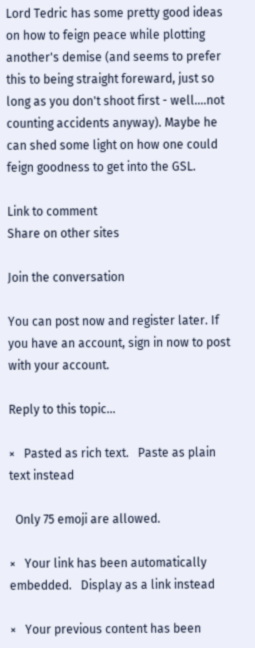Lord Tedric has some pretty good ideas on how to feign peace while plotting another's demise (and seems to prefer this to being straight foreward, just so long as you don't shoot first - well....not counting accidents anyway). Maybe he can shed some light on how one could feign goodness to get into the GSL.

Link to comment
Share on other sites

Join the conversation

You can post now and register later. If you have an account, sign in now to post with your account.

Reply to this topic...

×   Pasted as rich text.   Paste as plain text instead

  Only 75 emoji are allowed.

×   Your link has been automatically embedded.   Display as a link instead

×   Your previous content has been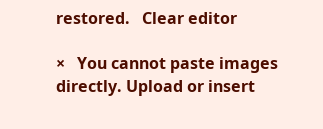restored.   Clear editor

×   You cannot paste images directly. Upload or insert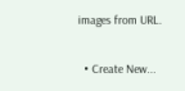images from URL.

  • Create New...